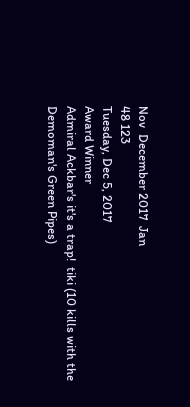Nov  December 2017  Jan
48 123
Tuesday, Dec 5, 2017
Award Winner
Admiral Ackbar's it's a trap!  tiki (10 kills with the Demoman's Green Pipes)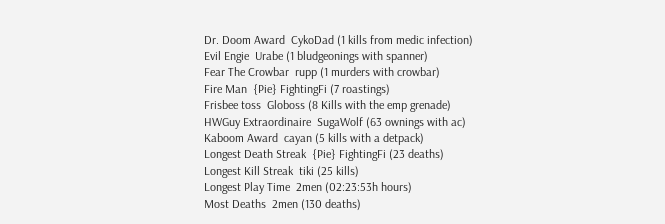Dr. Doom Award  CykoDad (1 kills from medic infection)
Evil Engie  Urabe (1 bludgeonings with spanner)
Fear The Crowbar  rupp (1 murders with crowbar)
Fire Man  {Pie} FightingFi (7 roastings)
Frisbee toss  Globoss (8 Kills with the emp grenade)
HWGuy Extraordinaire  SugaWolf (63 ownings with ac)
Kaboom Award  cayan (5 kills with a detpack)
Longest Death Streak  {Pie} FightingFi (23 deaths)
Longest Kill Streak  tiki (25 kills)
Longest Play Time  2men (02:23:53h hours)
Most Deaths  2men (130 deaths)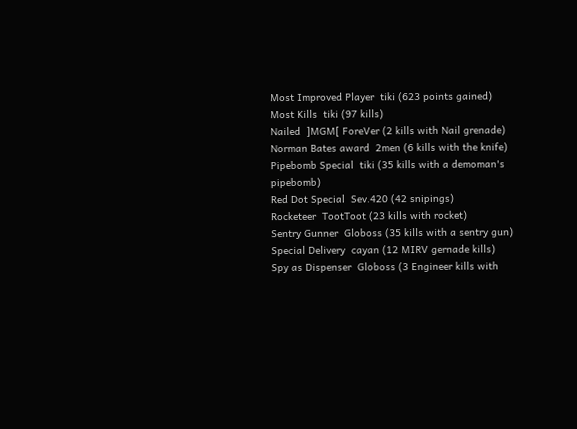Most Improved Player  tiki (623 points gained)
Most Kills  tiki (97 kills)
Nailed  ]MGM[ ForeVer (2 kills with Nail grenade)
Norman Bates award  2men (6 kills with the knife)
Pipebomb Special  tiki (35 kills with a demoman's pipebomb)
Red Dot Special  Sev.420 (42 snipings)
Rocketeer  TootToot (23 kills with rocket)
Sentry Gunner  Globoss (35 kills with a sentry gun)
Special Delivery  cayan (12 MIRV gernade kills)
Spy as Dispenser  Globoss (3 Engineer kills with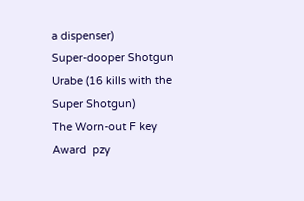a dispenser)
Super-dooper Shotgun  Urabe (16 kills with the Super Shotgun)
The Worn-out F key Award  pzy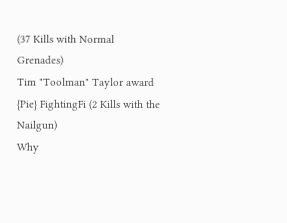(37 Kills with Normal Grenades)
Tim "Toolman" Taylor award  {Pie} FightingFi (2 Kills with the Nailgun)
Why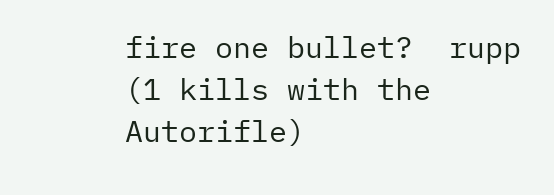fire one bullet?  rupp (1 kills with the Autorifle)